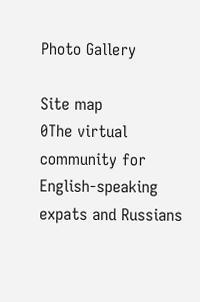Photo Gallery

Site map
0The virtual community for English-speaking expats and Russians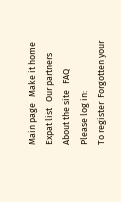Main page   Make it home    Expat list   Our partners     About the site   FAQ
Please log in:
To register  Forgotten your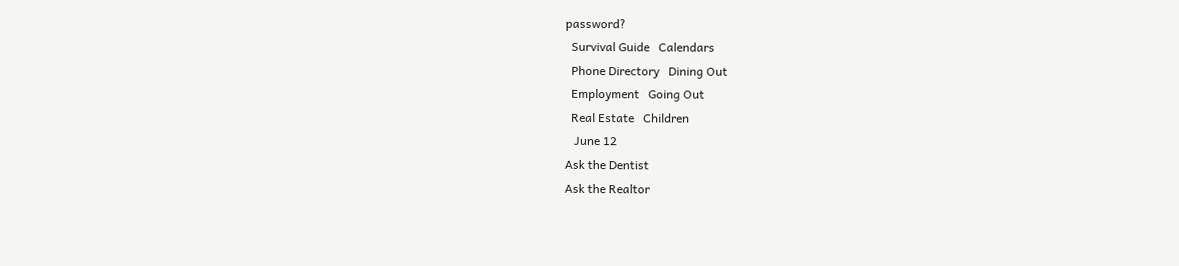password?
  Survival Guide   Calendars
  Phone Directory   Dining Out
  Employment   Going Out
  Real Estate   Children
   June 12
Ask the Dentist
Ask the Realtor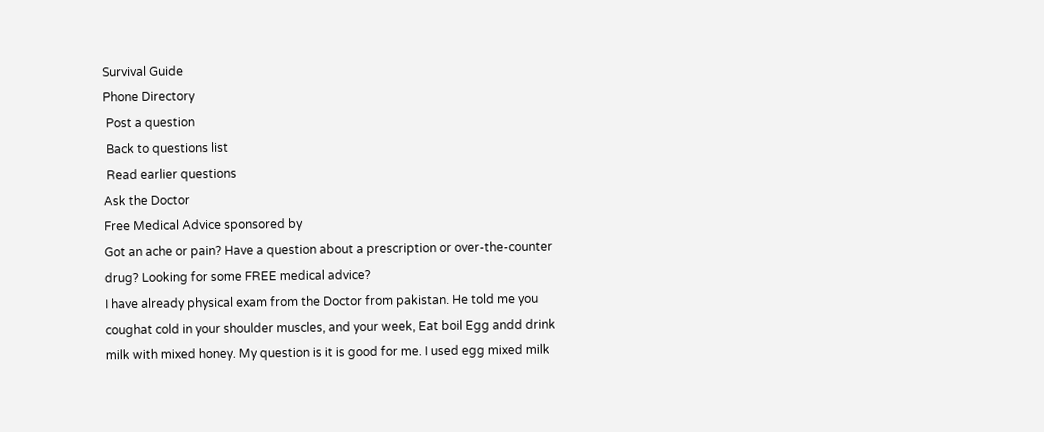Survival Guide
Phone Directory
 Post a question
 Back to questions list
 Read earlier questions
Ask the Doctor
Free Medical Advice sponsored by
Got an ache or pain? Have a question about a prescription or over-the-counter drug? Looking for some FREE medical advice?
I have already physical exam from the Doctor from pakistan. He told me you coughat cold in your shoulder muscles, and your week, Eat boil Egg andd drink milk with mixed honey. My question is it is good for me. I used egg mixed milk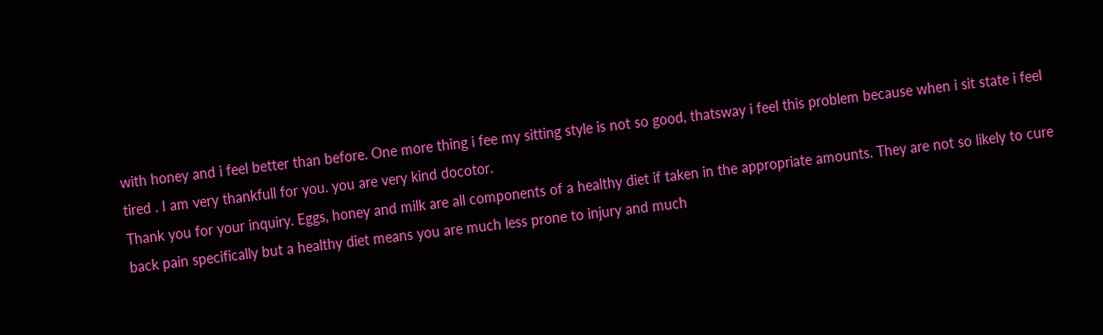with honey and i feel better than before. One more thing i fee my sitting style is not so good, thatsway i feel this problem because when i sit state i feel tired . I am very thankfull for you. you are very kind docotor.
Thank you for your inquiry. Eggs, honey and milk are all components of a healthy diet if taken in the appropriate amounts. They are not so likely to cure back pain specifically but a healthy diet means you are much less prone to injury and much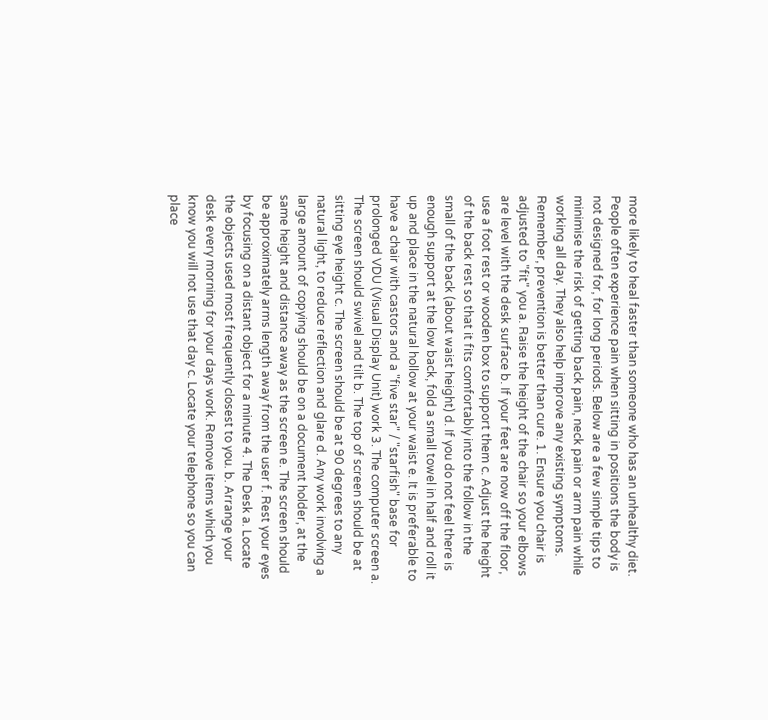more likely to heal faster than someone who has an unhealthy diet. People often experience pain when sitting in positions the body is not designed for, for long periods. Below are a few simple tips to minimise the risk of getting back pain, neck pain or arm pain while working all day. They also help improve any existing symptoms. Remember, prevention is better than cure. 1. Ensure you chair is adjusted to "fit" you a. Raise the height of the chair so your elbows are level with the desk surface b. If your feet are now off the floor, use a foot rest or wooden box to support them c. Adjust the height of the back rest so that it fits comfortably into the follow in the small of the back (about waist height) d. If you do not feel there is enough support at the low back, fold a small towel in half and roll it up and place in the natural hollow at your waist e. It is preferable to have a chair with castors and a "five star" / "starfish" base for prolonged VDU (Visual Display Unit) work 3. The computer screen a. The screen should swivel and tilt b. The top of screen should be at sitting eye height c. The screen should be at 90 degrees to any natural light, to reduce reflection and glare d. Any work involving a large amount of copying should be on a document holder, at the same height and distance away as the screen e. The screen should be approximately arms length away from the user f. Rest your eyes by focusing on a distant object for a minute 4. The Desk a. Locate the objects used most frequently closest to you. b. Arrange your desk every morning for your days work. Remove items which you know you will not use that day c. Locate your telephone so you can place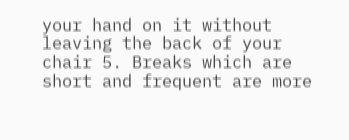your hand on it without leaving the back of your chair 5. Breaks which are short and frequent are more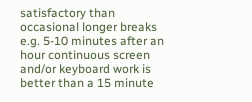satisfactory than occasional longer breaks e.g. 5-10 minutes after an hour continuous screen and/or keyboard work is better than a 15 minute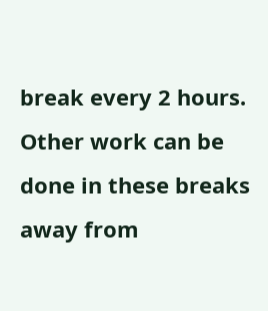break every 2 hours. Other work can be done in these breaks away from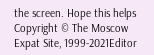the screen. Hope this helps
Copyright © The Moscow Expat Site, 1999-2021Editor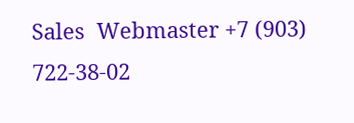Sales  Webmaster +7 (903) 722-38-02